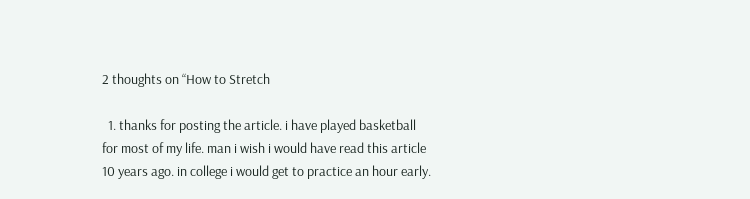2 thoughts on “How to Stretch

  1. thanks for posting the article. i have played basketball for most of my life. man i wish i would have read this article 10 years ago. in college i would get to practice an hour early.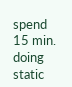spend 15 min. doing static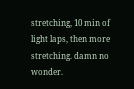stretching, 10 min of light laps, then more stretching. damn no wonder.